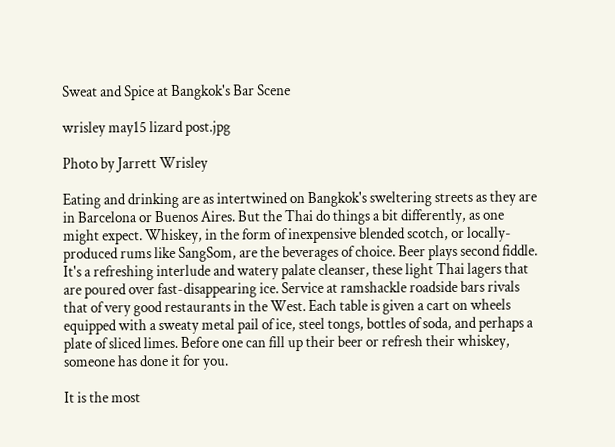Sweat and Spice at Bangkok's Bar Scene

wrisley may15 lizard post.jpg

Photo by Jarrett Wrisley

Eating and drinking are as intertwined on Bangkok's sweltering streets as they are in Barcelona or Buenos Aires. But the Thai do things a bit differently, as one might expect. Whiskey, in the form of inexpensive blended scotch, or locally-produced rums like SangSom, are the beverages of choice. Beer plays second fiddle. It's a refreshing interlude and watery palate cleanser, these light Thai lagers that are poured over fast-disappearing ice. Service at ramshackle roadside bars rivals that of very good restaurants in the West. Each table is given a cart on wheels equipped with a sweaty metal pail of ice, steel tongs, bottles of soda, and perhaps a plate of sliced limes. Before one can fill up their beer or refresh their whiskey, someone has done it for you.

It is the most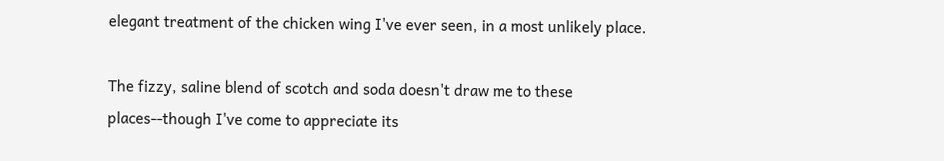elegant treatment of the chicken wing I've ever seen, in a most unlikely place.

The fizzy, saline blend of scotch and soda doesn't draw me to these places--though I've come to appreciate its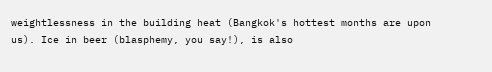weightlessness in the building heat (Bangkok's hottest months are upon us). Ice in beer (blasphemy, you say!), is also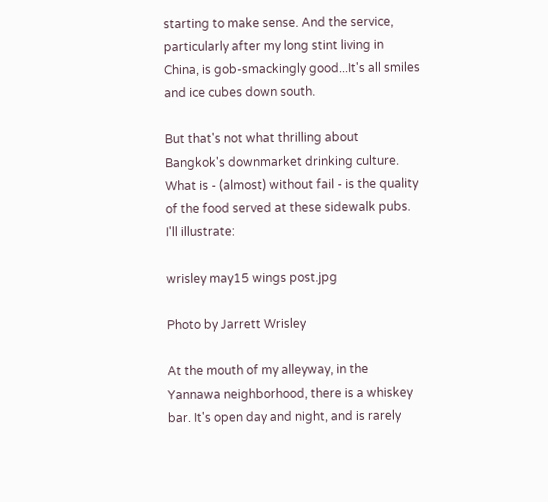starting to make sense. And the service, particularly after my long stint living in China, is gob-smackingly good...It's all smiles and ice cubes down south.

But that's not what thrilling about Bangkok's downmarket drinking culture. What is - (almost) without fail - is the quality of the food served at these sidewalk pubs. I'll illustrate:

wrisley may15 wings post.jpg

Photo by Jarrett Wrisley

At the mouth of my alleyway, in the Yannawa neighborhood, there is a whiskey bar. It's open day and night, and is rarely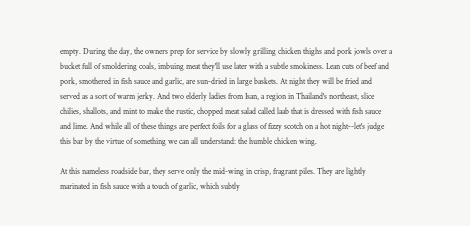empty. During the day, the owners prep for service by slowly grilling chicken thighs and pork jowls over a bucket full of smoldering coals, imbuing meat they'll use later with a subtle smokiness. Lean cuts of beef and pork, smothered in fish sauce and garlic, are sun-dried in large baskets. At night they will be fried and served as a sort of warm jerky. And two elderly ladies from Isan, a region in Thailand's northeast, slice chilies, shallots, and mint to make the rustic, chopped meat salad called laab that is dressed with fish sauce and lime. And while all of these things are perfect foils for a glass of fizzy scotch on a hot night--let's judge this bar by the virtue of something we can all understand: the humble chicken wing.

At this nameless roadside bar, they serve only the mid-wing in crisp, fragrant piles. They are lightly marinated in fish sauce with a touch of garlic, which subtly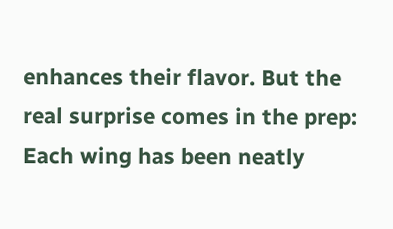enhances their flavor. But the real surprise comes in the prep: Each wing has been neatly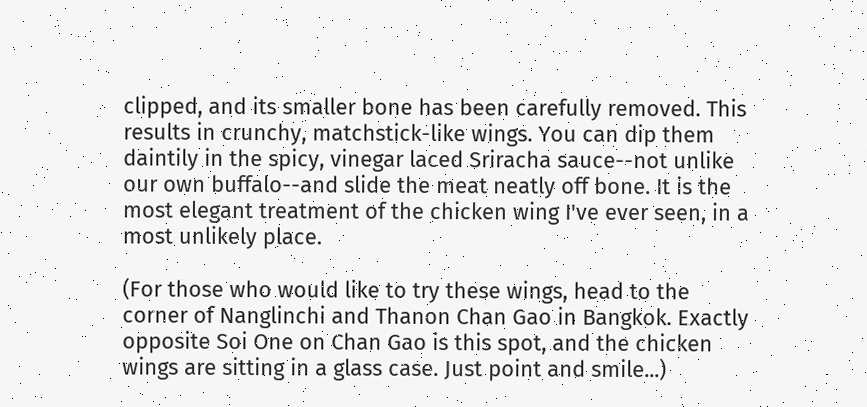clipped, and its smaller bone has been carefully removed. This results in crunchy, matchstick-like wings. You can dip them daintily in the spicy, vinegar laced Sriracha sauce--not unlike our own buffalo--and slide the meat neatly off bone. It is the most elegant treatment of the chicken wing I've ever seen, in a most unlikely place.

(For those who would like to try these wings, head to the corner of Nanglinchi and Thanon Chan Gao in Bangkok. Exactly opposite Soi One on Chan Gao is this spot, and the chicken wings are sitting in a glass case. Just point and smile...)